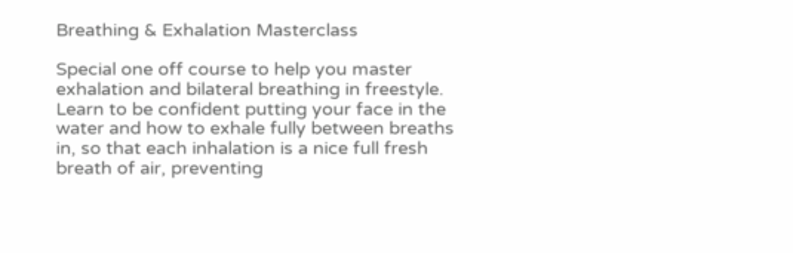Breathing & Exhalation Masterclass

Special one off course to help you master exhalation and bilateral breathing in freestyle. Learn to be confident putting your face in the water and how to exhale fully between breaths in, so that each inhalation is a nice full fresh breath of air, preventing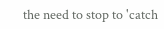the need to stop to 'catch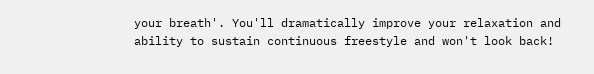your breath'. You'll dramatically improve your relaxation and ability to sustain continuous freestyle and won't look back!